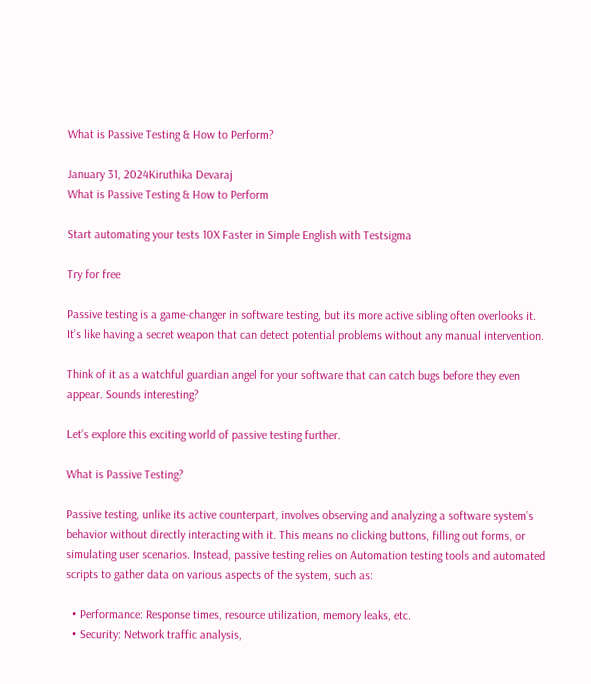What is Passive Testing & How to Perform?

January 31, 2024Kiruthika Devaraj
What is Passive Testing & How to Perform

Start automating your tests 10X Faster in Simple English with Testsigma

Try for free

Passive testing is a game-changer in software testing, but its more active sibling often overlooks it. It’s like having a secret weapon that can detect potential problems without any manual intervention.

Think of it as a watchful guardian angel for your software that can catch bugs before they even appear. Sounds interesting?

Let’s explore this exciting world of passive testing further.

What is Passive Testing?

Passive testing, unlike its active counterpart, involves observing and analyzing a software system’s behavior without directly interacting with it. This means no clicking buttons, filling out forms, or simulating user scenarios. Instead, passive testing relies on Automation testing tools and automated scripts to gather data on various aspects of the system, such as:

  • Performance: Response times, resource utilization, memory leaks, etc.
  • Security: Network traffic analysis,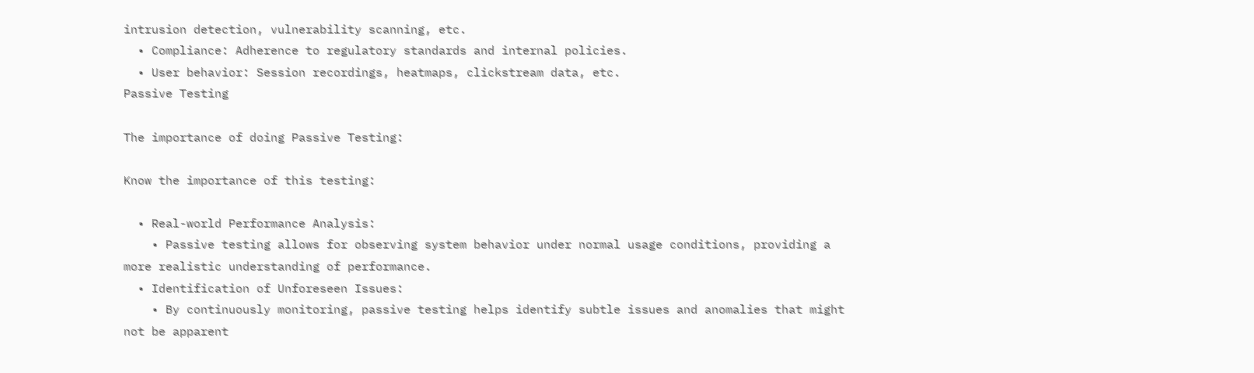intrusion detection, vulnerability scanning, etc.
  • Compliance: Adherence to regulatory standards and internal policies.
  • User behavior: Session recordings, heatmaps, clickstream data, etc.
Passive Testing

The importance of doing Passive Testing:

Know the importance of this testing:

  • Real-world Performance Analysis:
    • Passive testing allows for observing system behavior under normal usage conditions, providing a more realistic understanding of performance.
  • Identification of Unforeseen Issues:
    • By continuously monitoring, passive testing helps identify subtle issues and anomalies that might not be apparent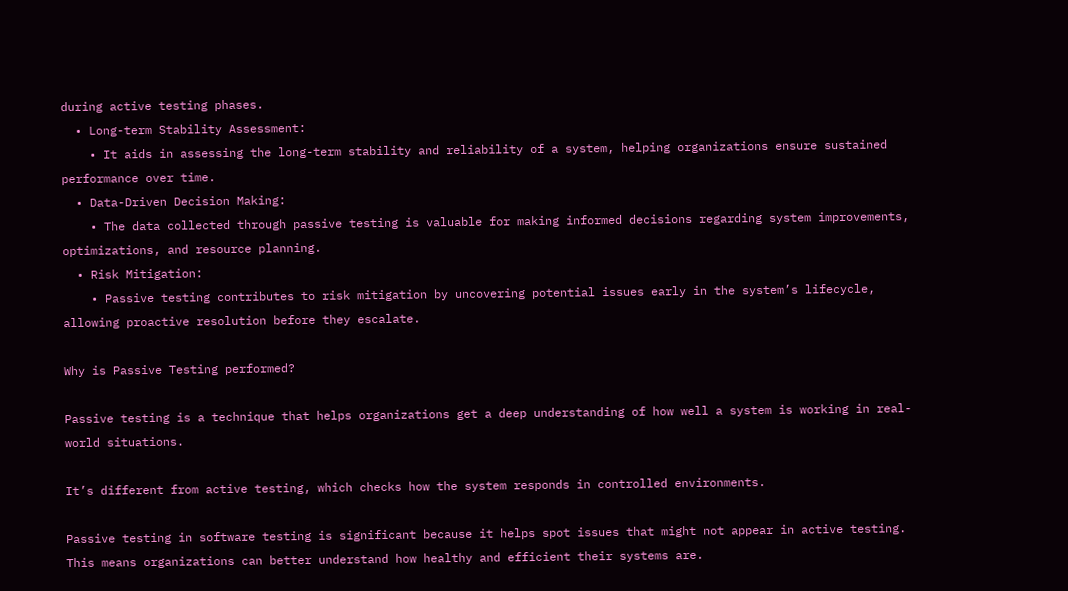during active testing phases.
  • Long-term Stability Assessment:
    • It aids in assessing the long-term stability and reliability of a system, helping organizations ensure sustained performance over time.
  • Data-Driven Decision Making:
    • The data collected through passive testing is valuable for making informed decisions regarding system improvements, optimizations, and resource planning.
  • Risk Mitigation:
    • Passive testing contributes to risk mitigation by uncovering potential issues early in the system’s lifecycle, allowing proactive resolution before they escalate.

Why is Passive Testing performed?

Passive testing is a technique that helps organizations get a deep understanding of how well a system is working in real-world situations.

It’s different from active testing, which checks how the system responds in controlled environments.

Passive testing in software testing is significant because it helps spot issues that might not appear in active testing. This means organizations can better understand how healthy and efficient their systems are.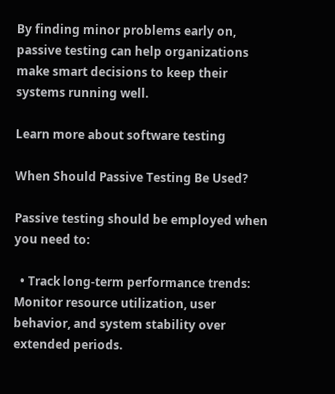By finding minor problems early on, passive testing can help organizations make smart decisions to keep their systems running well.

Learn more about software testing

When Should Passive Testing Be Used?

Passive testing should be employed when you need to:

  • Track long-term performance trends: Monitor resource utilization, user behavior, and system stability over extended periods.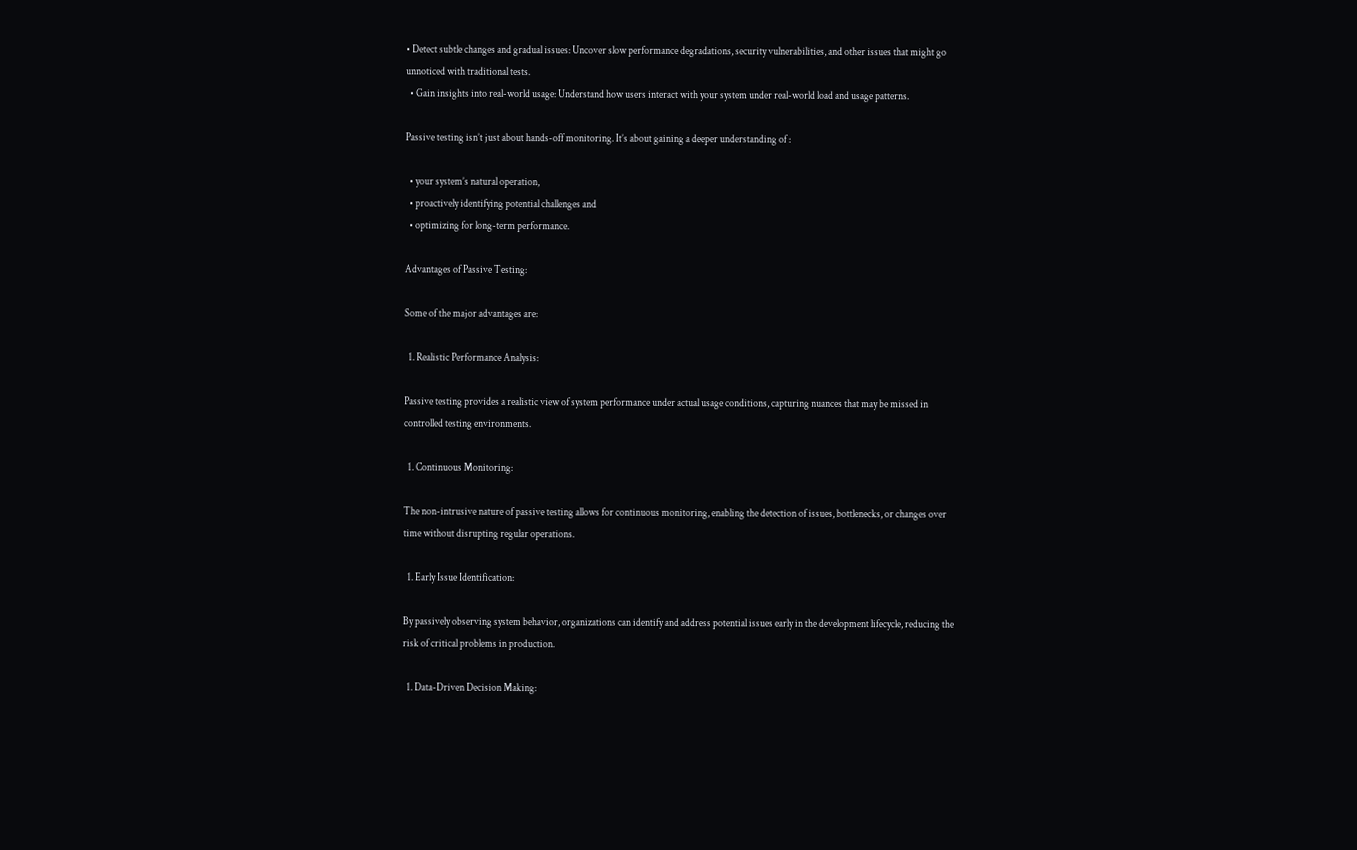• Detect subtle changes and gradual issues: Uncover slow performance degradations, security vulnerabilities, and other issues that might go unnoticed with traditional tests.
  • Gain insights into real-world usage: Understand how users interact with your system under real-world load and usage patterns.

Passive testing isn’t just about hands-off monitoring. It’s about gaining a deeper understanding of :

  • your system’s natural operation,
  • proactively identifying potential challenges and
  • optimizing for long-term performance.

Advantages of Passive Testing:

Some of the major advantages are:

  1. Realistic Performance Analysis:

Passive testing provides a realistic view of system performance under actual usage conditions, capturing nuances that may be missed in controlled testing environments.

  1. Continuous Monitoring:

The non-intrusive nature of passive testing allows for continuous monitoring, enabling the detection of issues, bottlenecks, or changes over time without disrupting regular operations.

  1. Early Issue Identification:

By passively observing system behavior, organizations can identify and address potential issues early in the development lifecycle, reducing the risk of critical problems in production.

  1. Data-Driven Decision Making: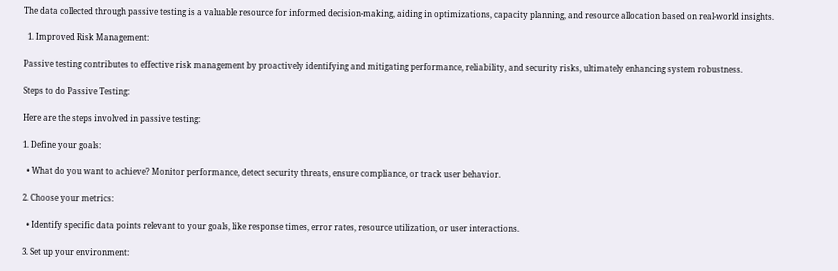The data collected through passive testing is a valuable resource for informed decision-making, aiding in optimizations, capacity planning, and resource allocation based on real-world insights.

  1. Improved Risk Management:

Passive testing contributes to effective risk management by proactively identifying and mitigating performance, reliability, and security risks, ultimately enhancing system robustness.

Steps to do Passive Testing:

Here are the steps involved in passive testing:

1. Define your goals:

  • What do you want to achieve? Monitor performance, detect security threats, ensure compliance, or track user behavior.

2. Choose your metrics:

  • Identify specific data points relevant to your goals, like response times, error rates, resource utilization, or user interactions.

3. Set up your environment: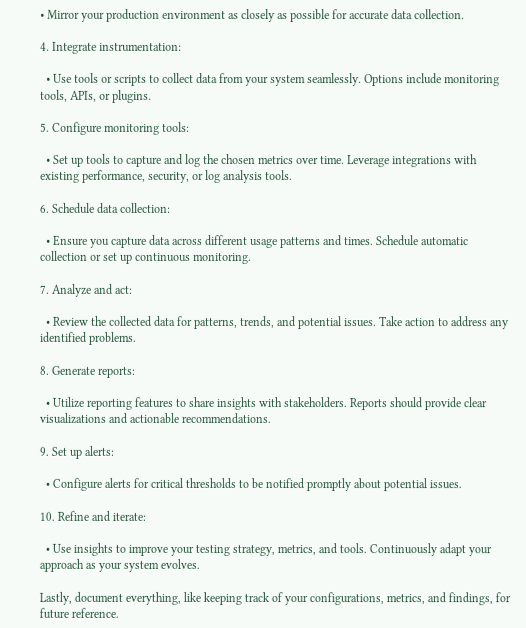• Mirror your production environment as closely as possible for accurate data collection.

4. Integrate instrumentation:

  • Use tools or scripts to collect data from your system seamlessly. Options include monitoring tools, APIs, or plugins.

5. Configure monitoring tools:

  • Set up tools to capture and log the chosen metrics over time. Leverage integrations with existing performance, security, or log analysis tools.

6. Schedule data collection:

  • Ensure you capture data across different usage patterns and times. Schedule automatic collection or set up continuous monitoring.

7. Analyze and act:

  • Review the collected data for patterns, trends, and potential issues. Take action to address any identified problems.

8. Generate reports:

  • Utilize reporting features to share insights with stakeholders. Reports should provide clear visualizations and actionable recommendations.

9. Set up alerts:

  • Configure alerts for critical thresholds to be notified promptly about potential issues.

10. Refine and iterate:

  • Use insights to improve your testing strategy, metrics, and tools. Continuously adapt your approach as your system evolves.

Lastly, document everything, like keeping track of your configurations, metrics, and findings, for future reference.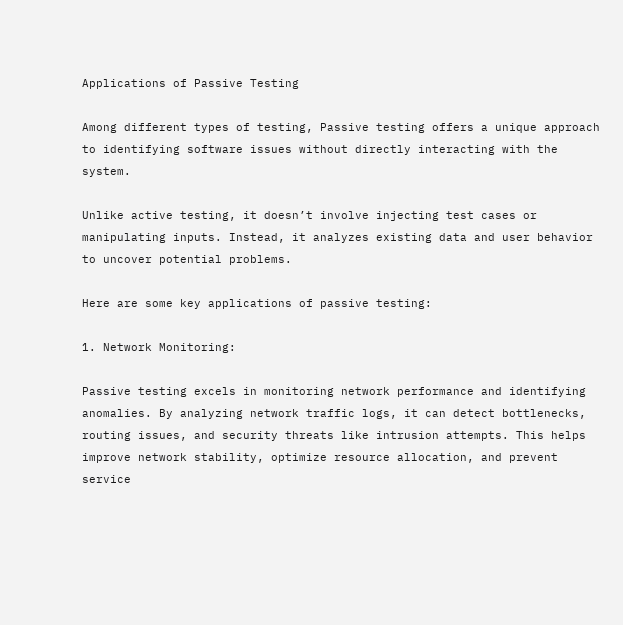Applications of Passive Testing

Among different types of testing, Passive testing offers a unique approach to identifying software issues without directly interacting with the system.

Unlike active testing, it doesn’t involve injecting test cases or manipulating inputs. Instead, it analyzes existing data and user behavior to uncover potential problems.

Here are some key applications of passive testing:

1. Network Monitoring:

Passive testing excels in monitoring network performance and identifying anomalies. By analyzing network traffic logs, it can detect bottlenecks, routing issues, and security threats like intrusion attempts. This helps improve network stability, optimize resource allocation, and prevent service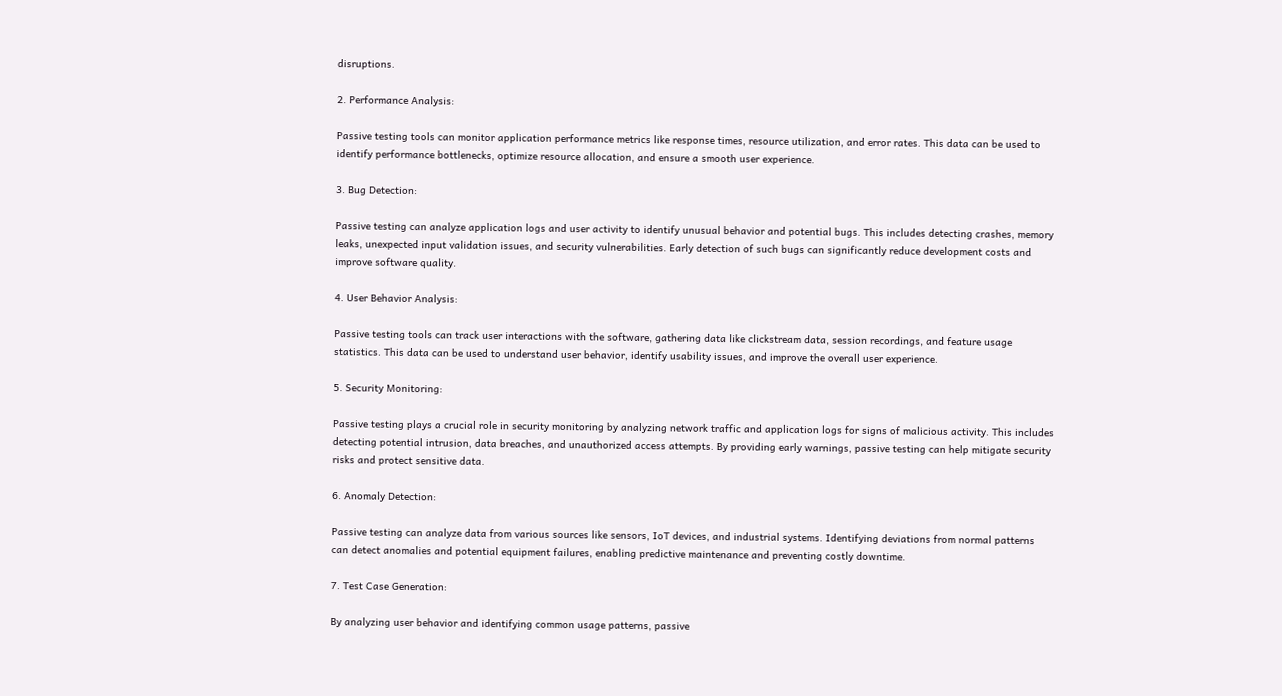disruptions.

2. Performance Analysis:

Passive testing tools can monitor application performance metrics like response times, resource utilization, and error rates. This data can be used to identify performance bottlenecks, optimize resource allocation, and ensure a smooth user experience.

3. Bug Detection:

Passive testing can analyze application logs and user activity to identify unusual behavior and potential bugs. This includes detecting crashes, memory leaks, unexpected input validation issues, and security vulnerabilities. Early detection of such bugs can significantly reduce development costs and improve software quality.

4. User Behavior Analysis:

Passive testing tools can track user interactions with the software, gathering data like clickstream data, session recordings, and feature usage statistics. This data can be used to understand user behavior, identify usability issues, and improve the overall user experience.

5. Security Monitoring:

Passive testing plays a crucial role in security monitoring by analyzing network traffic and application logs for signs of malicious activity. This includes detecting potential intrusion, data breaches, and unauthorized access attempts. By providing early warnings, passive testing can help mitigate security risks and protect sensitive data.

6. Anomaly Detection:

Passive testing can analyze data from various sources like sensors, IoT devices, and industrial systems. Identifying deviations from normal patterns can detect anomalies and potential equipment failures, enabling predictive maintenance and preventing costly downtime.

7. Test Case Generation:

By analyzing user behavior and identifying common usage patterns, passive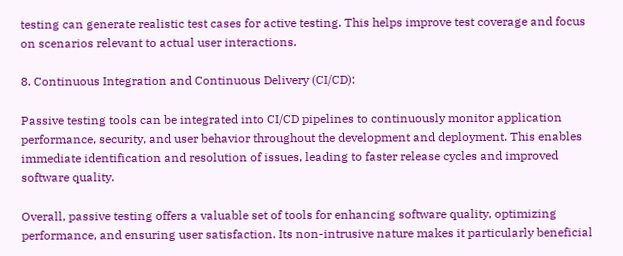testing can generate realistic test cases for active testing. This helps improve test coverage and focus on scenarios relevant to actual user interactions.

8. Continuous Integration and Continuous Delivery (CI/CD):

Passive testing tools can be integrated into CI/CD pipelines to continuously monitor application performance, security, and user behavior throughout the development and deployment. This enables immediate identification and resolution of issues, leading to faster release cycles and improved software quality.

Overall, passive testing offers a valuable set of tools for enhancing software quality, optimizing performance, and ensuring user satisfaction. Its non-intrusive nature makes it particularly beneficial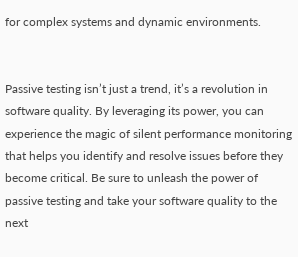for complex systems and dynamic environments.


Passive testing isn’t just a trend, it’s a revolution in software quality. By leveraging its power, you can experience the magic of silent performance monitoring that helps you identify and resolve issues before they become critical. Be sure to unleash the power of passive testing and take your software quality to the next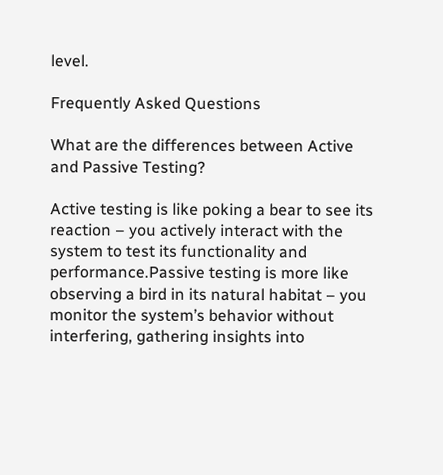level.

Frequently Asked Questions

What are the differences between Active and Passive Testing?

Active testing is like poking a bear to see its reaction – you actively interact with the system to test its functionality and performance.Passive testing is more like observing a bird in its natural habitat – you monitor the system’s behavior without interfering, gathering insights into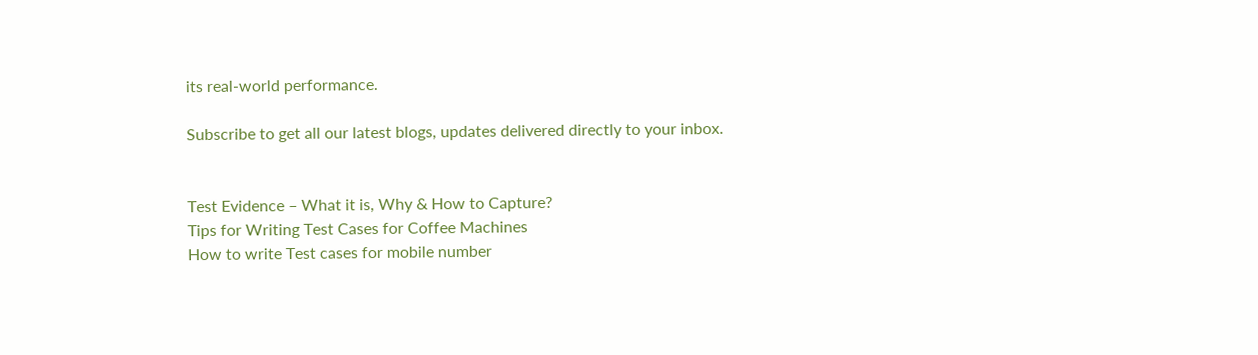its real-world performance.

Subscribe to get all our latest blogs, updates delivered directly to your inbox.


Test Evidence – What it is, Why & How to Capture?
Tips for Writing Test Cases for Coffee Machines
How to write Test cases for mobile number